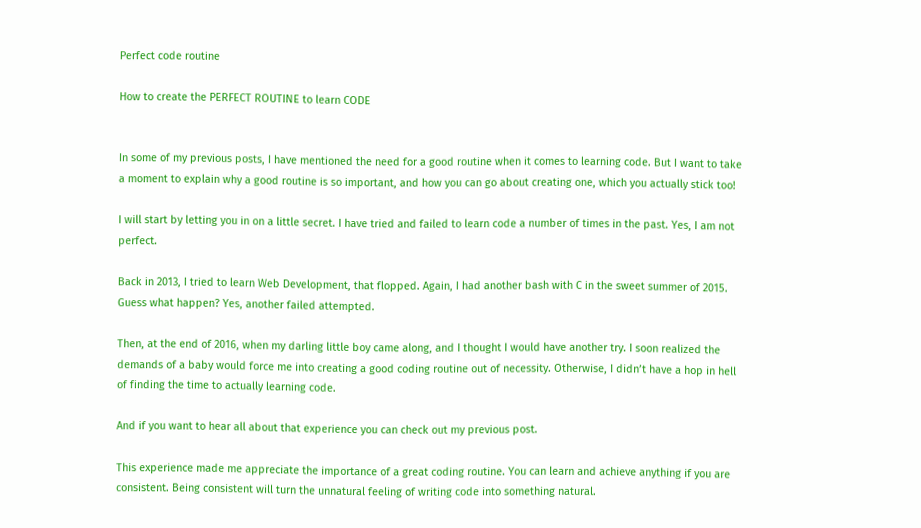Perfect code routine

How to create the PERFECT ROUTINE to learn CODE


In some of my previous posts, I have mentioned the need for a good routine when it comes to learning code. But I want to take a moment to explain why a good routine is so important, and how you can go about creating one, which you actually stick too!

I will start by letting you in on a little secret. I have tried and failed to learn code a number of times in the past. Yes, I am not perfect.

Back in 2013, I tried to learn Web Development, that flopped. Again, I had another bash with C in the sweet summer of 2015. Guess what happen? Yes, another failed attempted.

Then, at the end of 2016, when my darling little boy came along, and I thought I would have another try. I soon realized the demands of a baby would force me into creating a good coding routine out of necessity. Otherwise, I didn’t have a hop in hell of finding the time to actually learning code.

And if you want to hear all about that experience you can check out my previous post.

This experience made me appreciate the importance of a great coding routine. You can learn and achieve anything if you are consistent. Being consistent will turn the unnatural feeling of writing code into something natural.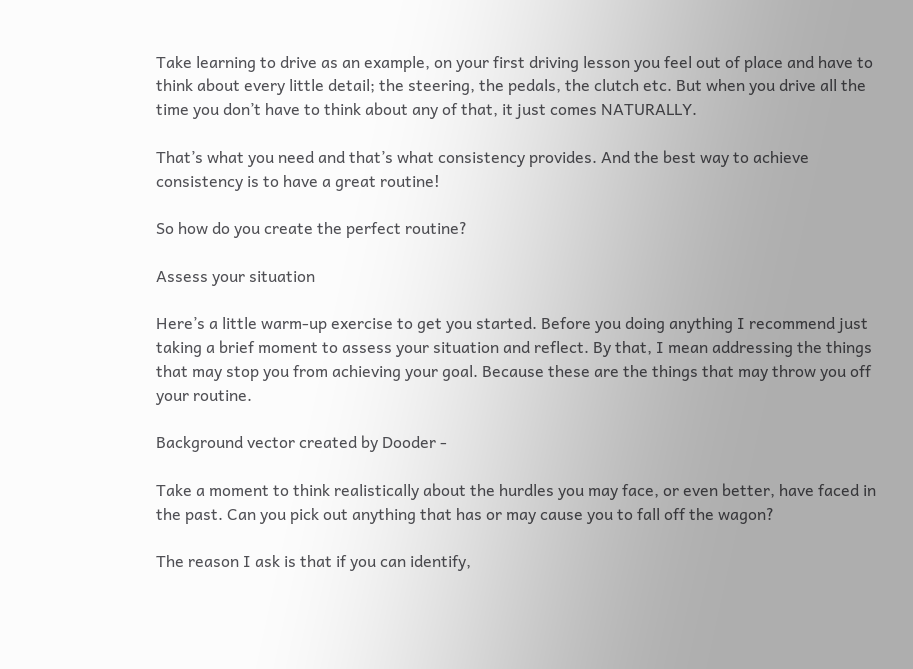Take learning to drive as an example, on your first driving lesson you feel out of place and have to think about every little detail; the steering, the pedals, the clutch etc. But when you drive all the time you don’t have to think about any of that, it just comes NATURALLY.

That’s what you need and that’s what consistency provides. And the best way to achieve consistency is to have a great routine!

So how do you create the perfect routine?

Assess your situation

Here’s a little warm-up exercise to get you started. Before you doing anything I recommend just taking a brief moment to assess your situation and reflect. By that, I mean addressing the things that may stop you from achieving your goal. Because these are the things that may throw you off your routine.

Background vector created by Dooder -

Take a moment to think realistically about the hurdles you may face, or even better, have faced in the past. Can you pick out anything that has or may cause you to fall off the wagon?

The reason I ask is that if you can identify,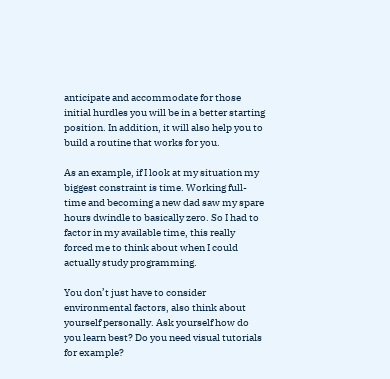anticipate and accommodate for those initial hurdles you will be in a better starting position. In addition, it will also help you to build a routine that works for you.

As an example, if I look at my situation my biggest constraint is time. Working full-time and becoming a new dad saw my spare hours dwindle to basically zero. So I had to factor in my available time, this really forced me to think about when I could actually study programming.

You don’t just have to consider environmental factors, also think about yourself personally. Ask yourself how do you learn best? Do you need visual tutorials for example?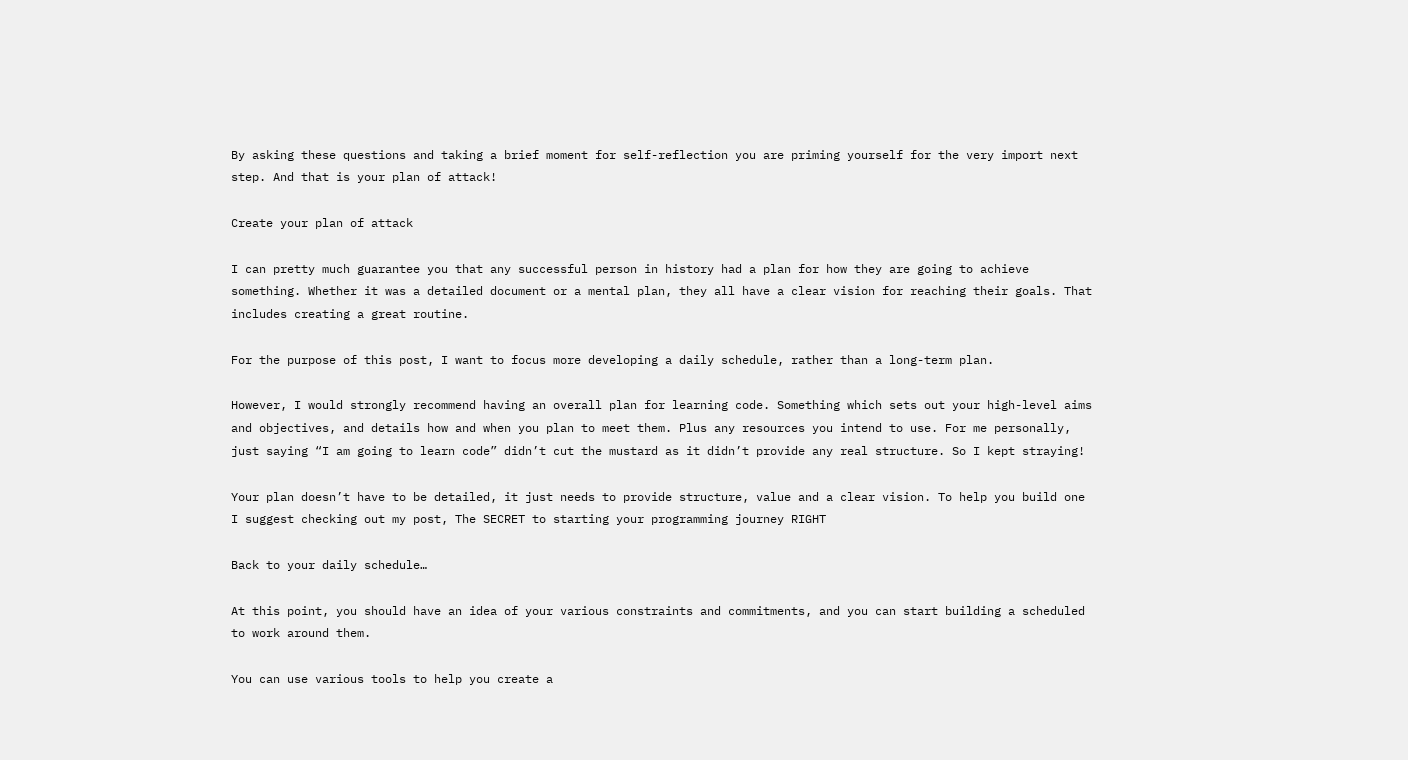By asking these questions and taking a brief moment for self-reflection you are priming yourself for the very import next step. And that is your plan of attack!

Create your plan of attack

I can pretty much guarantee you that any successful person in history had a plan for how they are going to achieve something. Whether it was a detailed document or a mental plan, they all have a clear vision for reaching their goals. That includes creating a great routine.

For the purpose of this post, I want to focus more developing a daily schedule, rather than a long-term plan.

However, I would strongly recommend having an overall plan for learning code. Something which sets out your high-level aims and objectives, and details how and when you plan to meet them. Plus any resources you intend to use. For me personally, just saying “I am going to learn code” didn’t cut the mustard as it didn’t provide any real structure. So I kept straying!

Your plan doesn’t have to be detailed, it just needs to provide structure, value and a clear vision. To help you build one I suggest checking out my post, The SECRET to starting your programming journey RIGHT

Back to your daily schedule…

At this point, you should have an idea of your various constraints and commitments, and you can start building a scheduled to work around them.

You can use various tools to help you create a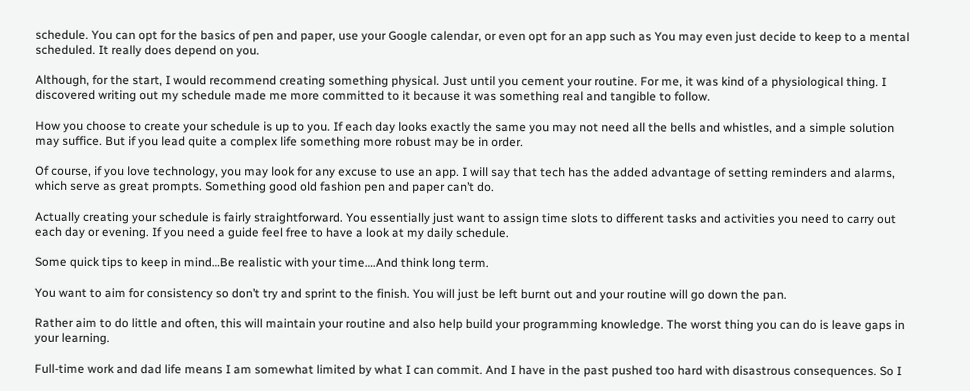schedule. You can opt for the basics of pen and paper, use your Google calendar, or even opt for an app such as You may even just decide to keep to a mental scheduled. It really does depend on you.

Although, for the start, I would recommend creating something physical. Just until you cement your routine. For me, it was kind of a physiological thing. I discovered writing out my schedule made me more committed to it because it was something real and tangible to follow.

How you choose to create your schedule is up to you. If each day looks exactly the same you may not need all the bells and whistles, and a simple solution may suffice. But if you lead quite a complex life something more robust may be in order.

Of course, if you love technology, you may look for any excuse to use an app. I will say that tech has the added advantage of setting reminders and alarms, which serve as great prompts. Something good old fashion pen and paper can’t do.

Actually creating your schedule is fairly straightforward. You essentially just want to assign time slots to different tasks and activities you need to carry out each day or evening. If you need a guide feel free to have a look at my daily schedule.

Some quick tips to keep in mind…Be realistic with your time….And think long term.

You want to aim for consistency so don’t try and sprint to the finish. You will just be left burnt out and your routine will go down the pan.

Rather aim to do little and often, this will maintain your routine and also help build your programming knowledge. The worst thing you can do is leave gaps in your learning.

Full-time work and dad life means I am somewhat limited by what I can commit. And I have in the past pushed too hard with disastrous consequences. So I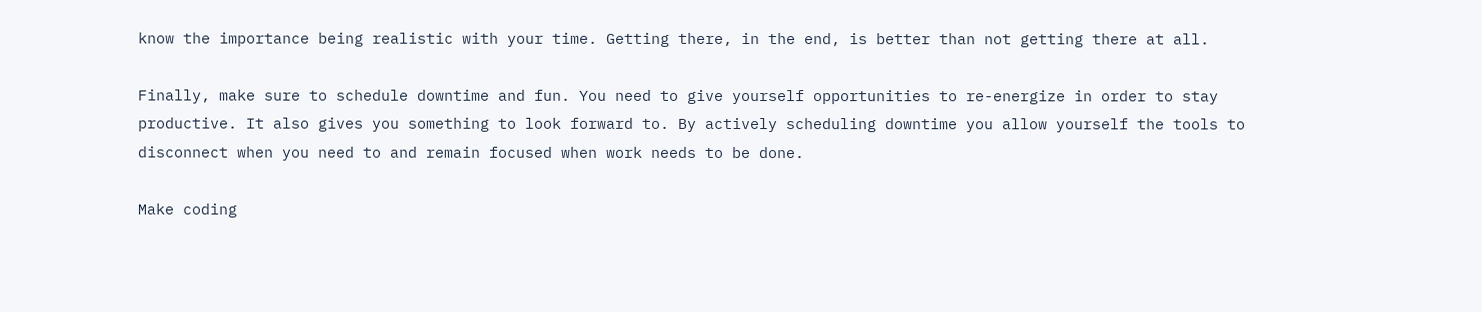know the importance being realistic with your time. Getting there, in the end, is better than not getting there at all.

Finally, make sure to schedule downtime and fun. You need to give yourself opportunities to re-energize in order to stay productive. It also gives you something to look forward to. By actively scheduling downtime you allow yourself the tools to disconnect when you need to and remain focused when work needs to be done.

Make coding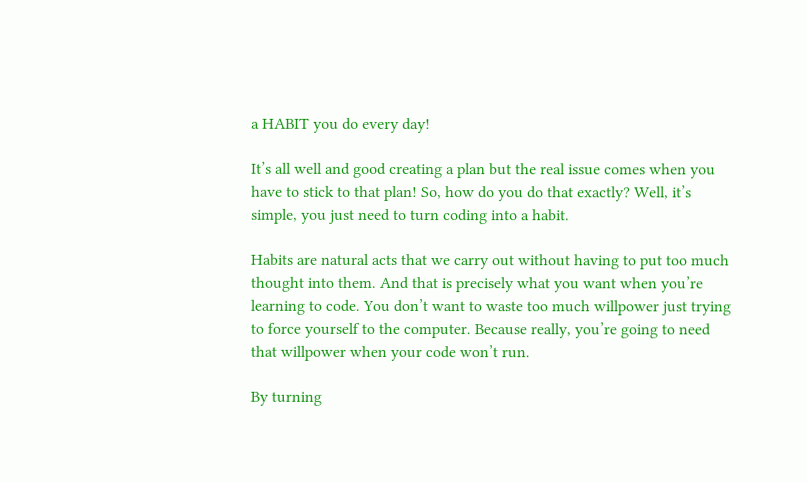a HABIT you do every day!

It’s all well and good creating a plan but the real issue comes when you have to stick to that plan! So, how do you do that exactly? Well, it’s simple, you just need to turn coding into a habit.

Habits are natural acts that we carry out without having to put too much thought into them. And that is precisely what you want when you’re learning to code. You don’t want to waste too much willpower just trying to force yourself to the computer. Because really, you’re going to need that willpower when your code won’t run.

By turning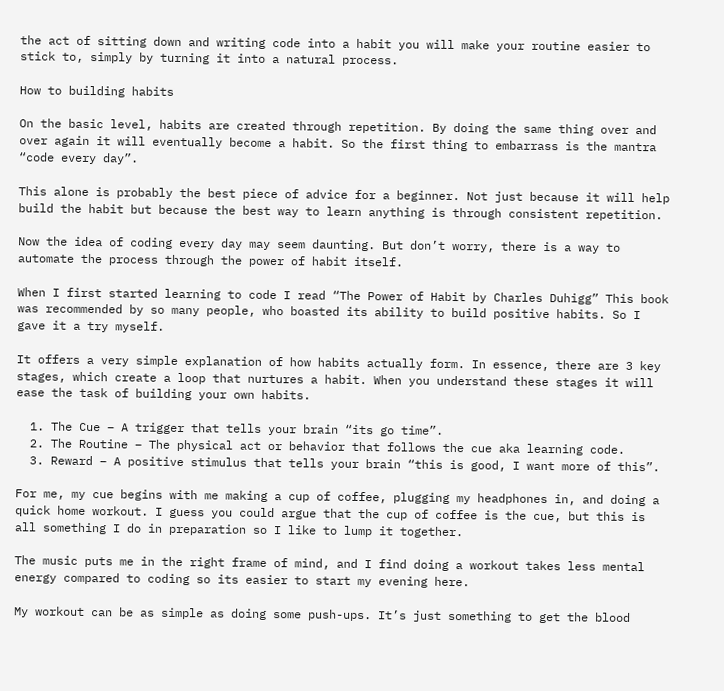the act of sitting down and writing code into a habit you will make your routine easier to stick to, simply by turning it into a natural process.

How to building habits

On the basic level, habits are created through repetition. By doing the same thing over and over again it will eventually become a habit. So the first thing to embarrass is the mantra “code every day”.

This alone is probably the best piece of advice for a beginner. Not just because it will help build the habit but because the best way to learn anything is through consistent repetition.

Now the idea of coding every day may seem daunting. But don’t worry, there is a way to automate the process through the power of habit itself.

When I first started learning to code I read “The Power of Habit by Charles Duhigg” This book was recommended by so many people, who boasted its ability to build positive habits. So I gave it a try myself.

It offers a very simple explanation of how habits actually form. In essence, there are 3 key stages, which create a loop that nurtures a habit. When you understand these stages it will ease the task of building your own habits.

  1. The Cue – A trigger that tells your brain “its go time”.
  2. The Routine – The physical act or behavior that follows the cue aka learning code.
  3. Reward – A positive stimulus that tells your brain “this is good, I want more of this”.

For me, my cue begins with me making a cup of coffee, plugging my headphones in, and doing a quick home workout. I guess you could argue that the cup of coffee is the cue, but this is all something I do in preparation so I like to lump it together.

The music puts me in the right frame of mind, and I find doing a workout takes less mental energy compared to coding so its easier to start my evening here.

My workout can be as simple as doing some push-ups. It’s just something to get the blood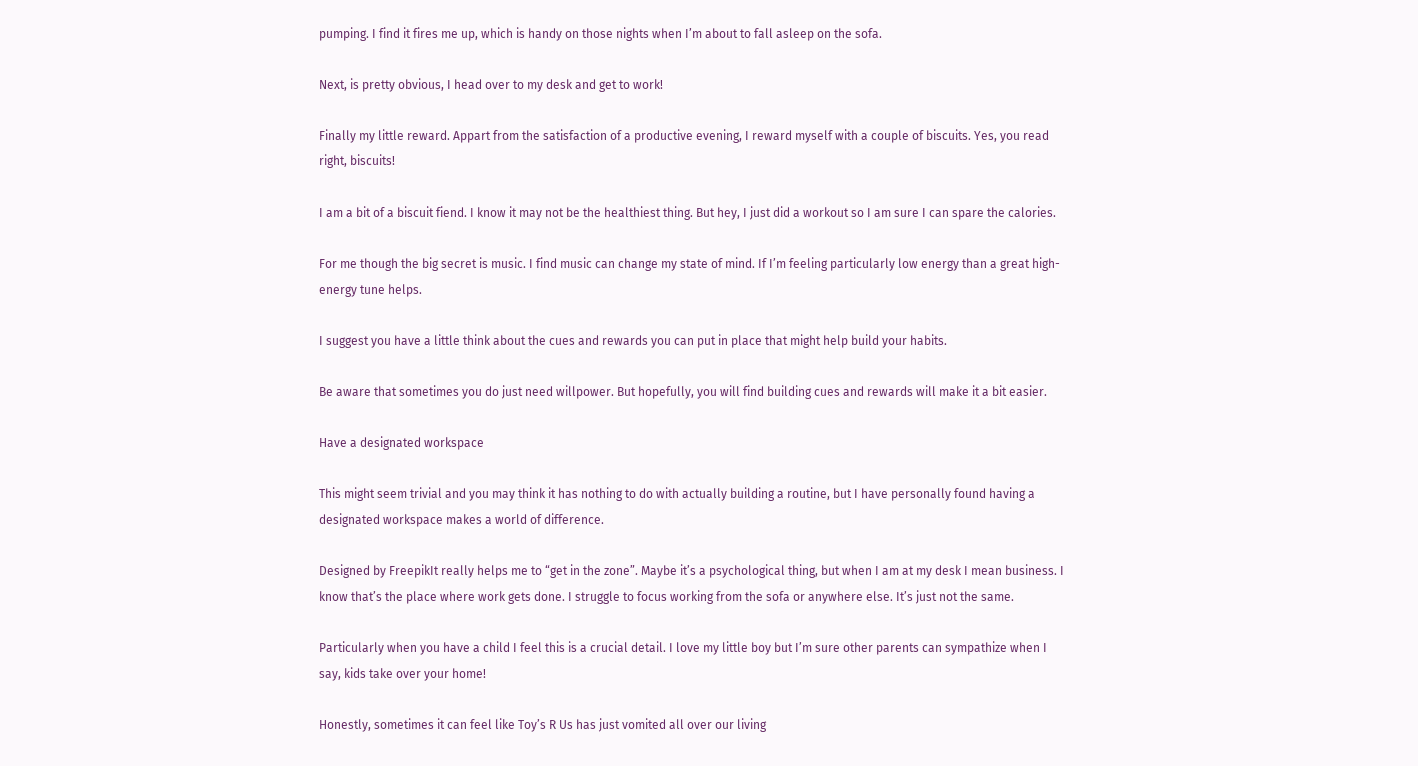pumping. I find it fires me up, which is handy on those nights when I’m about to fall asleep on the sofa.

Next, is pretty obvious, I head over to my desk and get to work!

Finally my little reward. Appart from the satisfaction of a productive evening, I reward myself with a couple of biscuits. Yes, you read right, biscuits!

I am a bit of a biscuit fiend. I know it may not be the healthiest thing. But hey, I just did a workout so I am sure I can spare the calories.

For me though the big secret is music. I find music can change my state of mind. If I’m feeling particularly low energy than a great high-energy tune helps.

I suggest you have a little think about the cues and rewards you can put in place that might help build your habits.

Be aware that sometimes you do just need willpower. But hopefully, you will find building cues and rewards will make it a bit easier.

Have a designated workspace

This might seem trivial and you may think it has nothing to do with actually building a routine, but I have personally found having a designated workspace makes a world of difference.

Designed by FreepikIt really helps me to “get in the zone”. Maybe it’s a psychological thing, but when I am at my desk I mean business. I know that’s the place where work gets done. I struggle to focus working from the sofa or anywhere else. It’s just not the same.

Particularly when you have a child I feel this is a crucial detail. I love my little boy but I’m sure other parents can sympathize when I say, kids take over your home!

Honestly, sometimes it can feel like Toy’s R Us has just vomited all over our living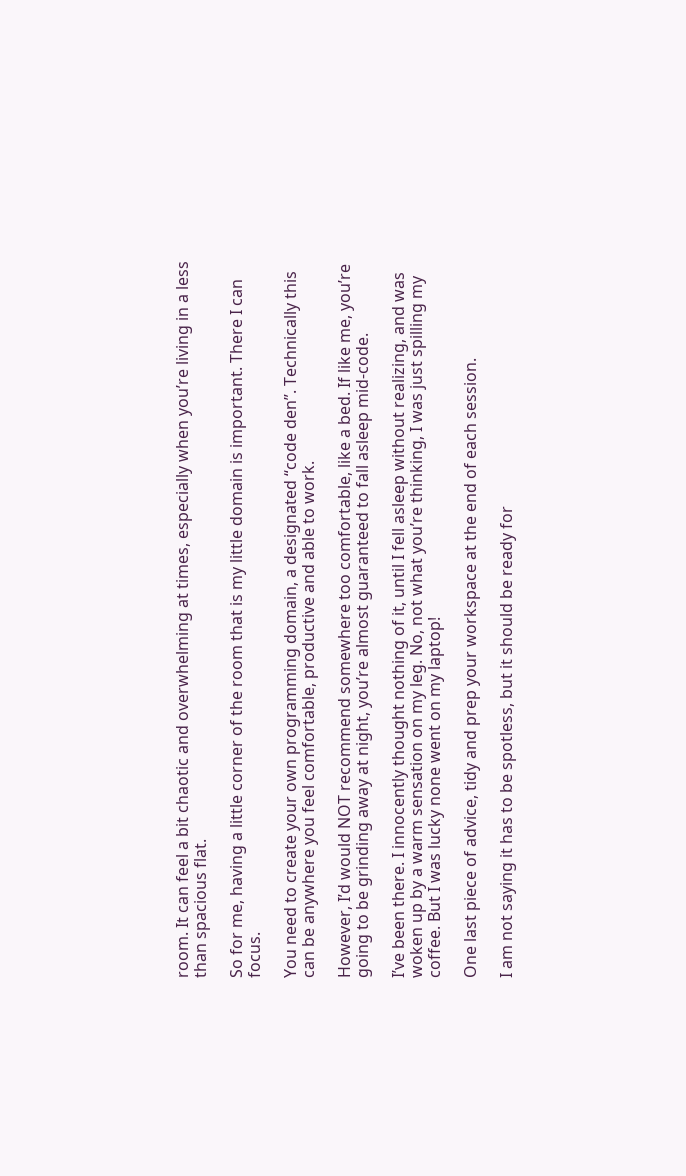room. It can feel a bit chaotic and overwhelming at times, especially when you’re living in a less than spacious flat.

So for me, having a little corner of the room that is my little domain is important. There I can focus.

You need to create your own programming domain, a designated “code den”. Technically this can be anywhere you feel comfortable, productive and able to work.

However, I’d would NOT recommend somewhere too comfortable, like a bed. If like me, you’re going to be grinding away at night, you’re almost guaranteed to fall asleep mid-code.

I’ve been there. I innocently thought nothing of it, until I fell asleep without realizing, and was woken up by a warm sensation on my leg. No, not what you’re thinking, I was just spilling my coffee. But I was lucky none went on my laptop!

One last piece of advice, tidy and prep your workspace at the end of each session.

I am not saying it has to be spotless, but it should be ready for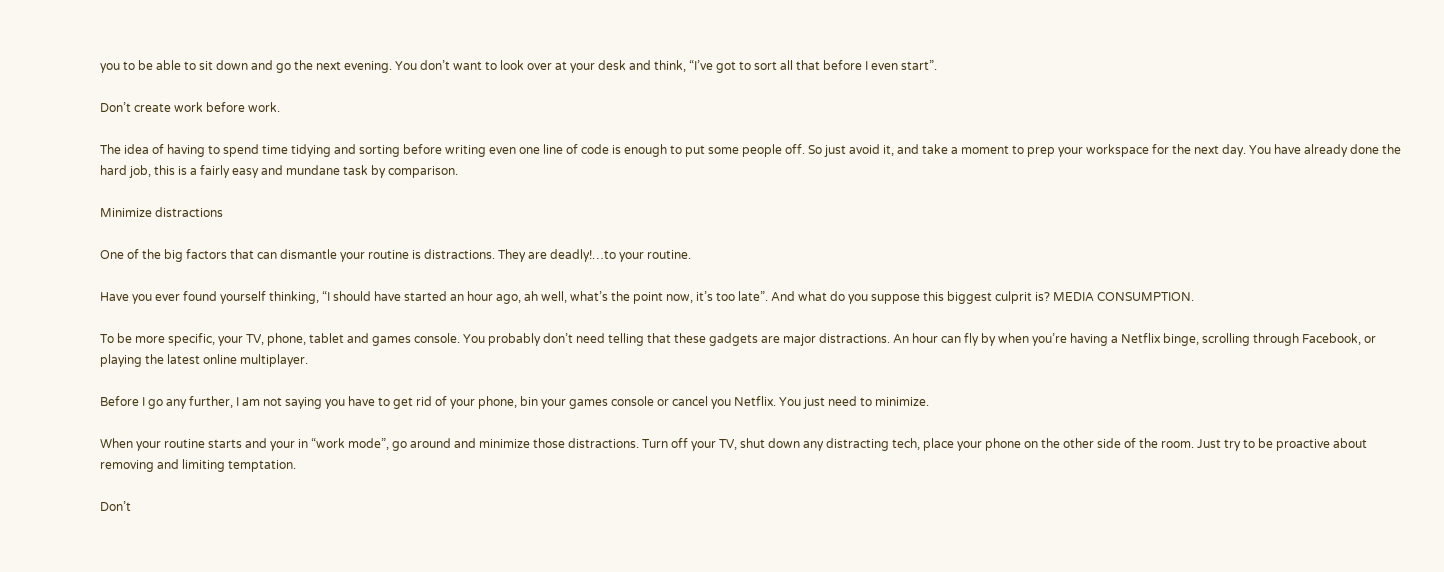you to be able to sit down and go the next evening. You don’t want to look over at your desk and think, “I’ve got to sort all that before I even start”.

Don’t create work before work.

The idea of having to spend time tidying and sorting before writing even one line of code is enough to put some people off. So just avoid it, and take a moment to prep your workspace for the next day. You have already done the hard job, this is a fairly easy and mundane task by comparison.

Minimize distractions

One of the big factors that can dismantle your routine is distractions. They are deadly!…to your routine.

Have you ever found yourself thinking, “I should have started an hour ago, ah well, what’s the point now, it’s too late”. And what do you suppose this biggest culprit is? MEDIA CONSUMPTION.

To be more specific, your TV, phone, tablet and games console. You probably don’t need telling that these gadgets are major distractions. An hour can fly by when you’re having a Netflix binge, scrolling through Facebook, or playing the latest online multiplayer.

Before I go any further, I am not saying you have to get rid of your phone, bin your games console or cancel you Netflix. You just need to minimize.

When your routine starts and your in “work mode”, go around and minimize those distractions. Turn off your TV, shut down any distracting tech, place your phone on the other side of the room. Just try to be proactive about removing and limiting temptation.

Don’t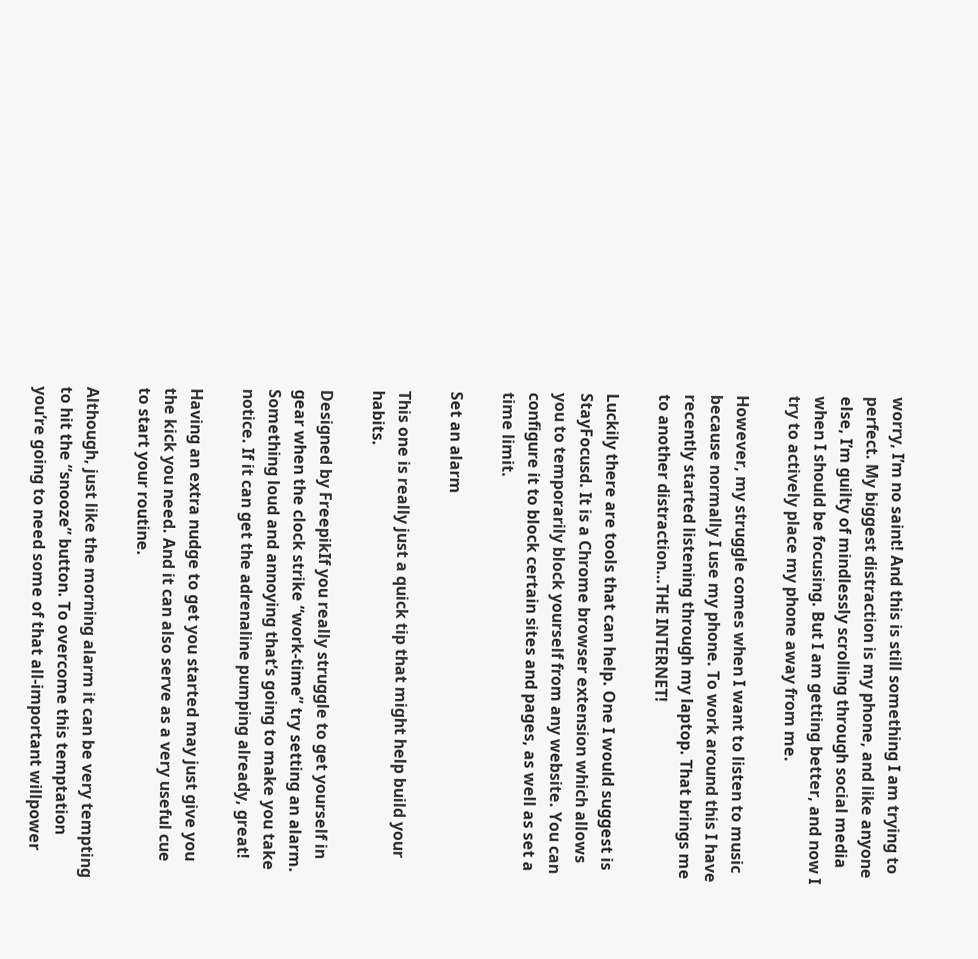worry, I’m no saint! And this is still something I am trying to perfect. My biggest distraction is my phone, and like anyone else, I’m guilty of mindlessly scrolling through social media when I should be focusing. But I am getting better, and now I try to actively place my phone away from me.

However, my struggle comes when I want to listen to music because normally I use my phone. To work around this I have recently started listening through my laptop. That brings me to another distraction…THE INTERNET!

Luckily there are tools that can help. One I would suggest is StayFocusd. It is a Chrome browser extension which allows you to temporarily block yourself from any website. You can configure it to block certain sites and pages, as well as set a time limit.

Set an alarm

This one is really just a quick tip that might help build your habits.

Designed by FreepikIf you really struggle to get yourself in gear when the clock strike “work-time” try setting an alarm. Something loud and annoying that’s going to make you take notice. If it can get the adrenaline pumping already, great!

Having an extra nudge to get you started may just give you the kick you need. And it can also serve as a very useful cue to start your routine.

Although, just like the morning alarm it can be very tempting to hit the “snooze” button. To overcome this temptation you’re going to need some of that all-important willpower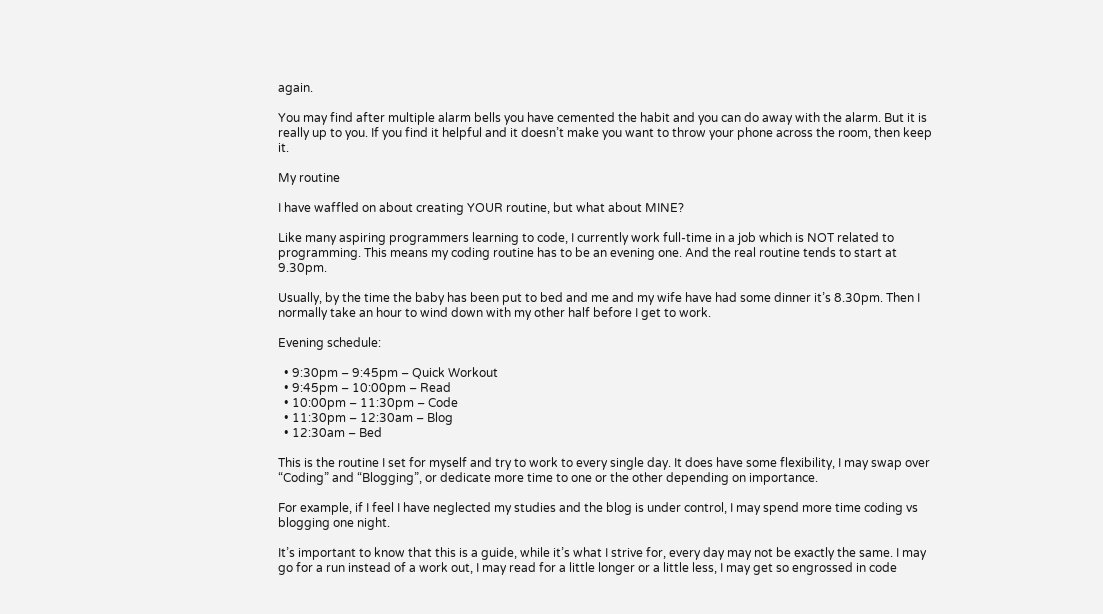again.

You may find after multiple alarm bells you have cemented the habit and you can do away with the alarm. But it is really up to you. If you find it helpful and it doesn’t make you want to throw your phone across the room, then keep it.

My routine

I have waffled on about creating YOUR routine, but what about MINE?

Like many aspiring programmers learning to code, I currently work full-time in a job which is NOT related to programming. This means my coding routine has to be an evening one. And the real routine tends to start at 9.30pm.

Usually, by the time the baby has been put to bed and me and my wife have had some dinner it’s 8.30pm. Then I normally take an hour to wind down with my other half before I get to work.

Evening schedule:

  • 9:30pm – 9:45pm – Quick Workout
  • 9:45pm – 10:00pm – Read
  • 10:00pm – 11:30pm – Code
  • 11:30pm – 12:30am – Blog
  • 12:30am – Bed

This is the routine I set for myself and try to work to every single day. It does have some flexibility, I may swap over “Coding” and “Blogging”, or dedicate more time to one or the other depending on importance.

For example, if I feel I have neglected my studies and the blog is under control, I may spend more time coding vs blogging one night.

It’s important to know that this is a guide, while it’s what I strive for, every day may not be exactly the same. I may go for a run instead of a work out, I may read for a little longer or a little less, I may get so engrossed in code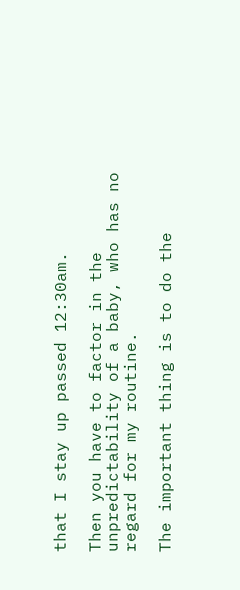that I stay up passed 12:30am.

Then you have to factor in the unpredictability of a baby, who has no regard for my routine.

The important thing is to do the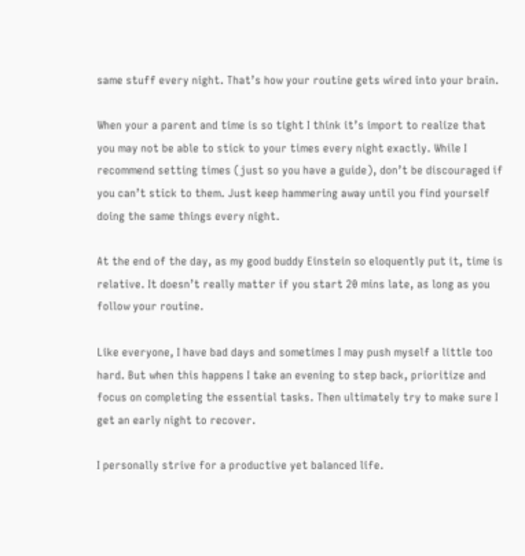same stuff every night. That’s how your routine gets wired into your brain.

When your a parent and time is so tight I think it’s import to realize that you may not be able to stick to your times every night exactly. While I recommend setting times (just so you have a guide), don’t be discouraged if you can’t stick to them. Just keep hammering away until you find yourself doing the same things every night.

At the end of the day, as my good buddy Einstein so eloquently put it, time is relative. It doesn’t really matter if you start 20 mins late, as long as you follow your routine.

Like everyone, I have bad days and sometimes I may push myself a little too hard. But when this happens I take an evening to step back, prioritize and focus on completing the essential tasks. Then ultimately try to make sure I get an early night to recover.

I personally strive for a productive yet balanced life.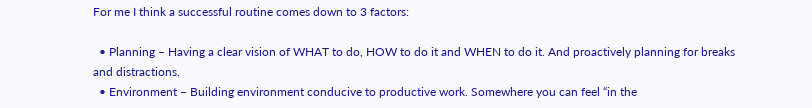For me I think a successful routine comes down to 3 factors:

  • Planning – Having a clear vision of WHAT to do, HOW to do it and WHEN to do it. And proactively planning for breaks and distractions.
  • Environment – Building environment conducive to productive work. Somewhere you can feel “in the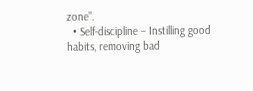zone”.
  • Self-discipline – Instilling good habits, removing bad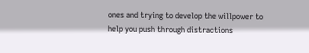ones and trying to develop the willpower to help you push through distractions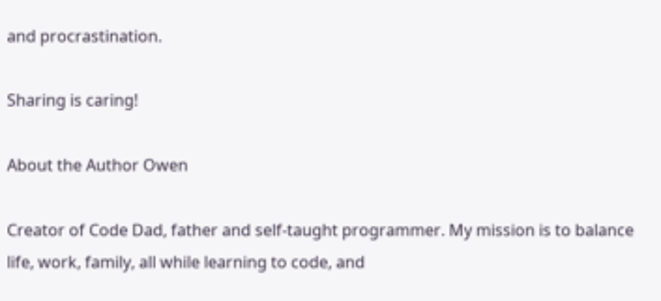and procrastination.

Sharing is caring!

About the Author Owen

Creator of Code Dad, father and self-taught programmer. My mission is to balance life, work, family, all while learning to code, and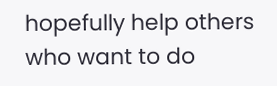hopefully help others who want to do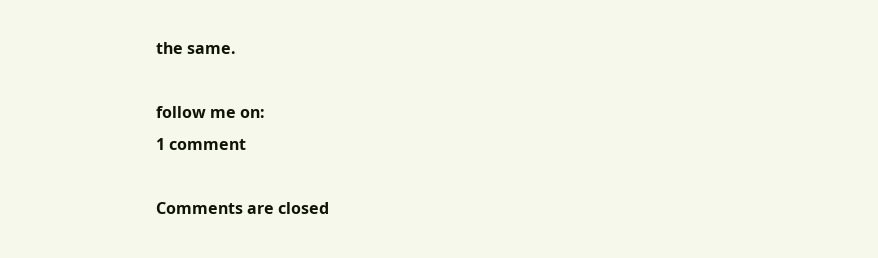the same.

follow me on:
1 comment

Comments are closed